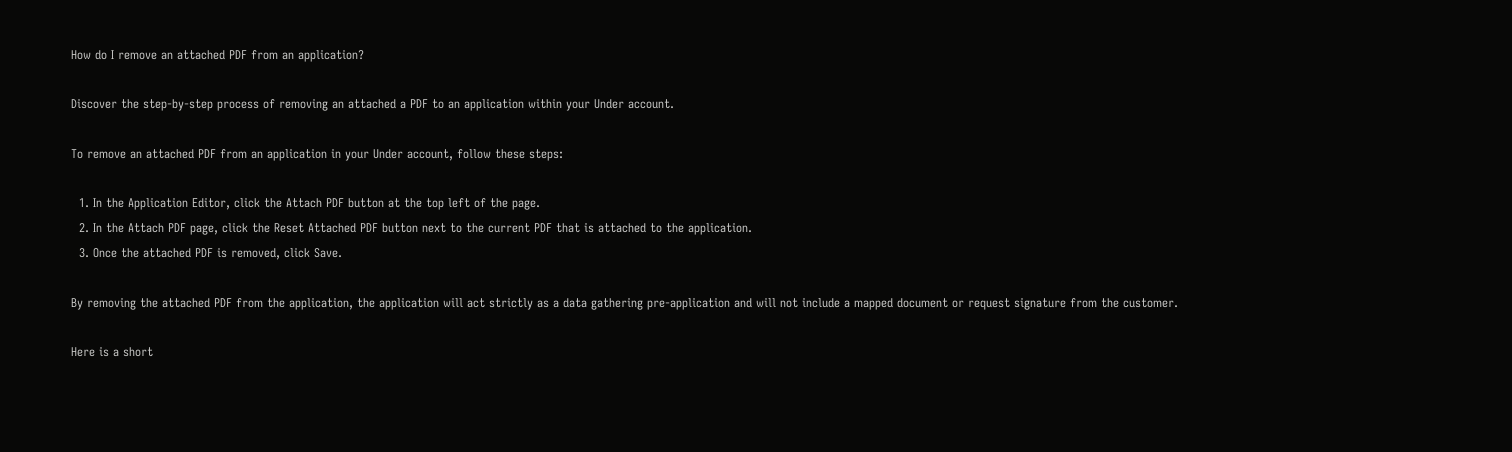How do I remove an attached PDF from an application?

Discover the step-by-step process of removing an attached a PDF to an application within your Under account.

To remove an attached PDF from an application in your Under account, follow these steps:

  1. In the Application Editor, click the Attach PDF button at the top left of the page.
  2. In the Attach PDF page, click the Reset Attached PDF button next to the current PDF that is attached to the application.
  3. Once the attached PDF is removed, click Save.

By removing the attached PDF from the application, the application will act strictly as a data gathering pre-application and will not include a mapped document or request signature from the customer.

Here is a short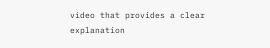video that provides a clear explanation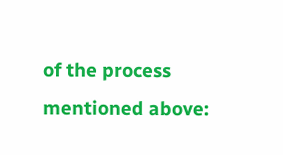of the process mentioned above: